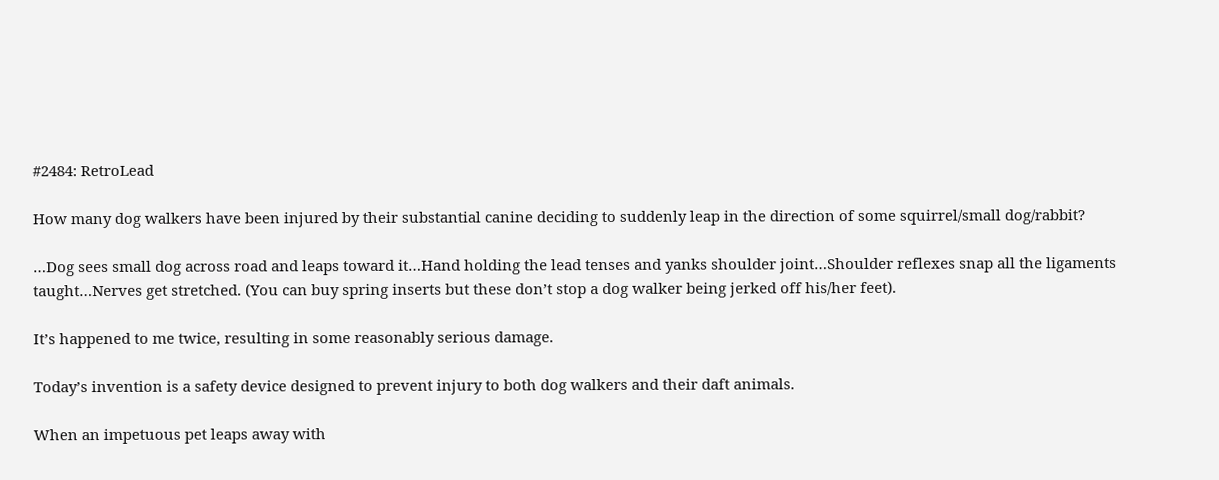#2484: RetroLead

How many dog walkers have been injured by their substantial canine deciding to suddenly leap in the direction of some squirrel/small dog/rabbit?

…Dog sees small dog across road and leaps toward it…Hand holding the lead tenses and yanks shoulder joint…Shoulder reflexes snap all the ligaments taught…Nerves get stretched. (You can buy spring inserts but these don’t stop a dog walker being jerked off his/her feet).

It’s happened to me twice, resulting in some reasonably serious damage.

Today’s invention is a safety device designed to prevent injury to both dog walkers and their daft animals.

When an impetuous pet leaps away with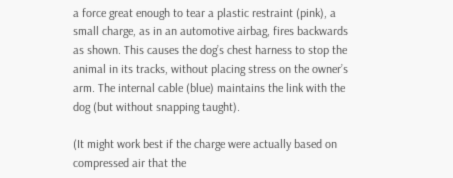a force great enough to tear a plastic restraint (pink), a small charge, as in an automotive airbag, fires backwards as shown. This causes the dog’s chest harness to stop the animal in its tracks, without placing stress on the owner’s arm. The internal cable (blue) maintains the link with the dog (but without snapping taught).

(It might work best if the charge were actually based on compressed air that the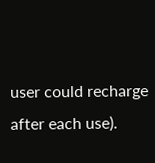user could recharge after each use).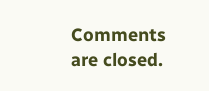Comments are closed.